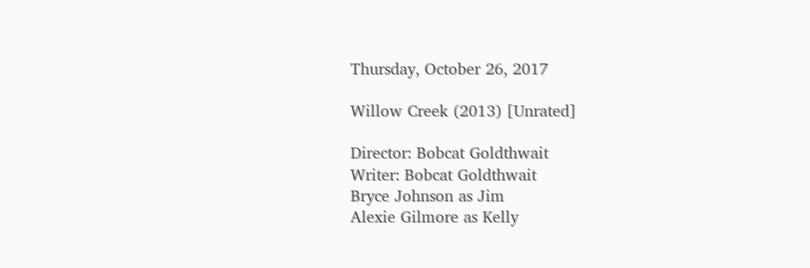Thursday, October 26, 2017

Willow Creek (2013) [Unrated]

Director: Bobcat Goldthwait
Writer: Bobcat Goldthwait
Bryce Johnson as Jim
Alexie Gilmore as Kelly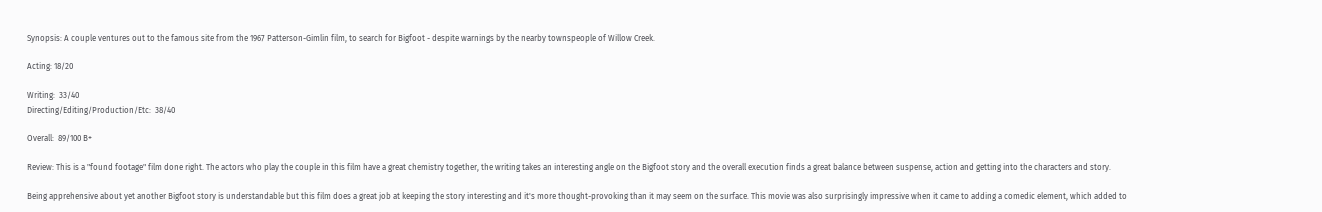Synopsis: A couple ventures out to the famous site from the 1967 Patterson-Gimlin film, to search for Bigfoot - despite warnings by the nearby townspeople of Willow Creek.

Acting: 18/20

Writing:  33/40
Directing/Editing/Production/Etc:  38/40

Overall:  89/100 B+

Review: This is a "found footage" film done right. The actors who play the couple in this film have a great chemistry together, the writing takes an interesting angle on the Bigfoot story and the overall execution finds a great balance between suspense, action and getting into the characters and story.

Being apprehensive about yet another Bigfoot story is understandable but this film does a great job at keeping the story interesting and it's more thought-provoking than it may seem on the surface. This movie was also surprisingly impressive when it came to adding a comedic element, which added to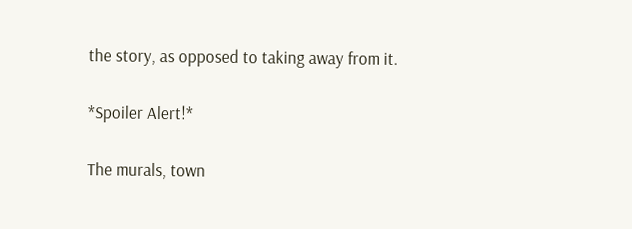the story, as opposed to taking away from it.

*Spoiler Alert!*

The murals, town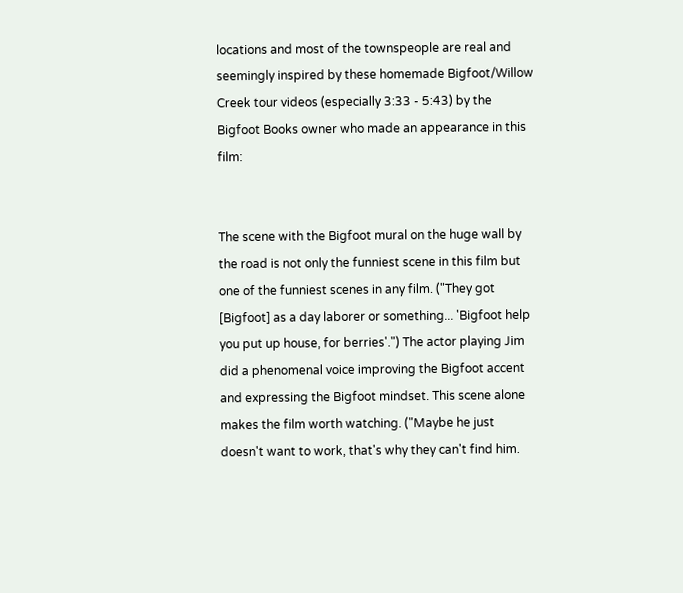locations and most of the townspeople are real and seemingly inspired by these homemade Bigfoot/Willow Creek tour videos (especially 3:33 - 5:43) by the Bigfoot Books owner who made an appearance in this film:


The scene with the Bigfoot mural on the huge wall by the road is not only the funniest scene in this film but one of the funniest scenes in any film. ("They got [Bigfoot] as a day laborer or something... 'Bigfoot help you put up house, for berries'.") The actor playing Jim did a phenomenal voice improving the Bigfoot accent and expressing the Bigfoot mindset. This scene alone makes the film worth watching. ("Maybe he just doesn't want to work, that's why they can't find him.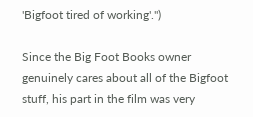'Bigfoot tired of working'.")

Since the Big Foot Books owner genuinely cares about all of the Bigfoot stuff, his part in the film was very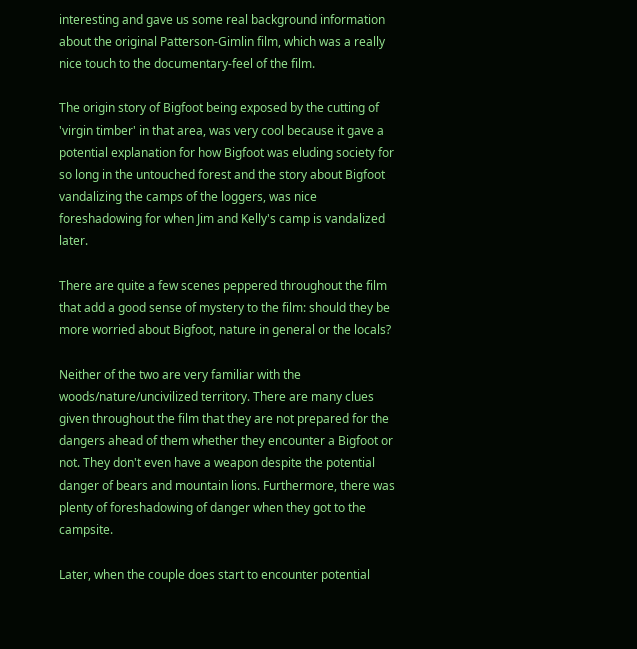interesting and gave us some real background information about the original Patterson-Gimlin film, which was a really nice touch to the documentary-feel of the film.

The origin story of Bigfoot being exposed by the cutting of 'virgin timber' in that area, was very cool because it gave a potential explanation for how Bigfoot was eluding society for so long in the untouched forest and the story about Bigfoot vandalizing the camps of the loggers, was nice foreshadowing for when Jim and Kelly's camp is vandalized later.

There are quite a few scenes peppered throughout the film that add a good sense of mystery to the film: should they be more worried about Bigfoot, nature in general or the locals?

Neither of the two are very familiar with the woods/nature/uncivilized territory. There are many clues given throughout the film that they are not prepared for the dangers ahead of them whether they encounter a Bigfoot or not. They don't even have a weapon despite the potential danger of bears and mountain lions. Furthermore, there was plenty of foreshadowing of danger when they got to the campsite.

Later, when the couple does start to encounter potential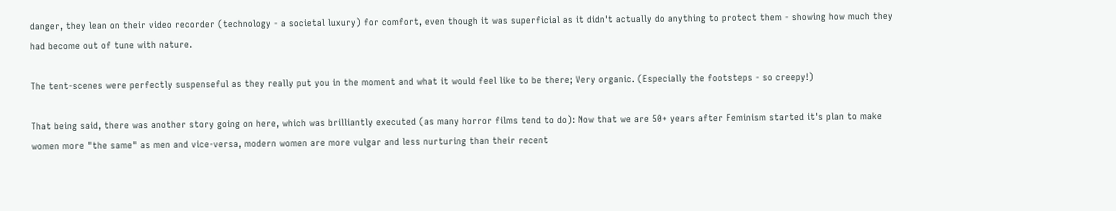danger, they lean on their video recorder (technology - a societal luxury) for comfort, even though it was superficial as it didn't actually do anything to protect them - showing how much they had become out of tune with nature.

The tent-scenes were perfectly suspenseful as they really put you in the moment and what it would feel like to be there; Very organic. (Especially the footsteps - so creepy!)

That being said, there was another story going on here, which was brilliantly executed (as many horror films tend to do): Now that we are 50+ years after Feminism started it's plan to make women more "the same" as men and vice-versa, modern women are more vulgar and less nurturing than their recent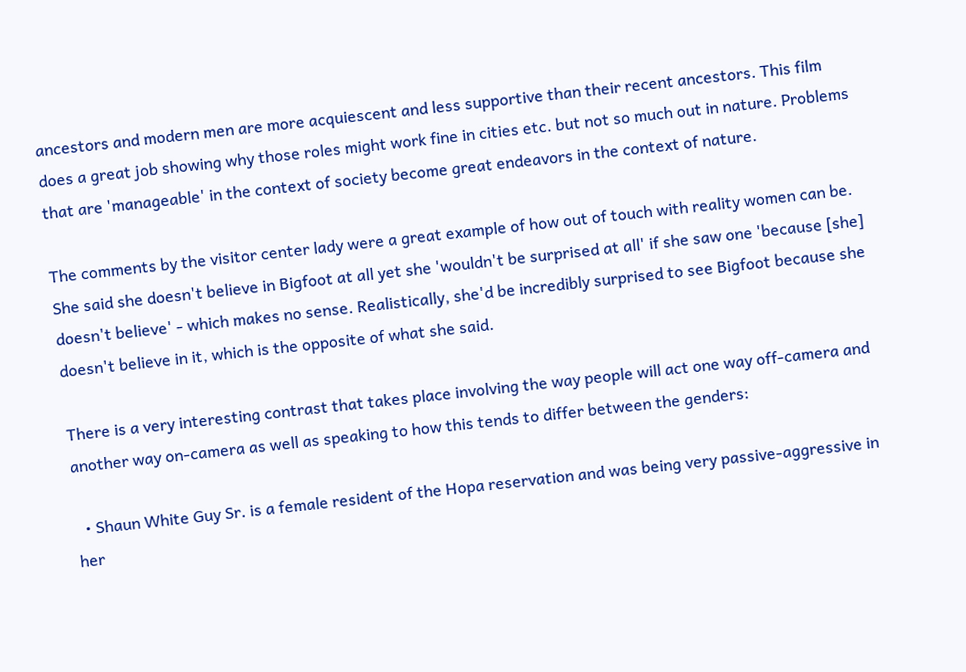ancestors and modern men are more acquiescent and less supportive than their recent ancestors. This film does a great job showing why those roles might work fine in cities etc. but not so much out in nature. Problems that are 'manageable' in the context of society become great endeavors in the context of nature.

The comments by the visitor center lady were a great example of how out of touch with reality women can be. She said she doesn't believe in Bigfoot at all yet she 'wouldn't be surprised at all' if she saw one 'because [she] doesn't believe' - which makes no sense. Realistically, she'd be incredibly surprised to see Bigfoot because she doesn't believe in it, which is the opposite of what she said.

There is a very interesting contrast that takes place involving the way people will act one way off-camera and another way on-camera as well as speaking to how this tends to differ between the genders:

  • Shaun White Guy Sr. is a female resident of the Hopa reservation and was being very passive-aggressive in her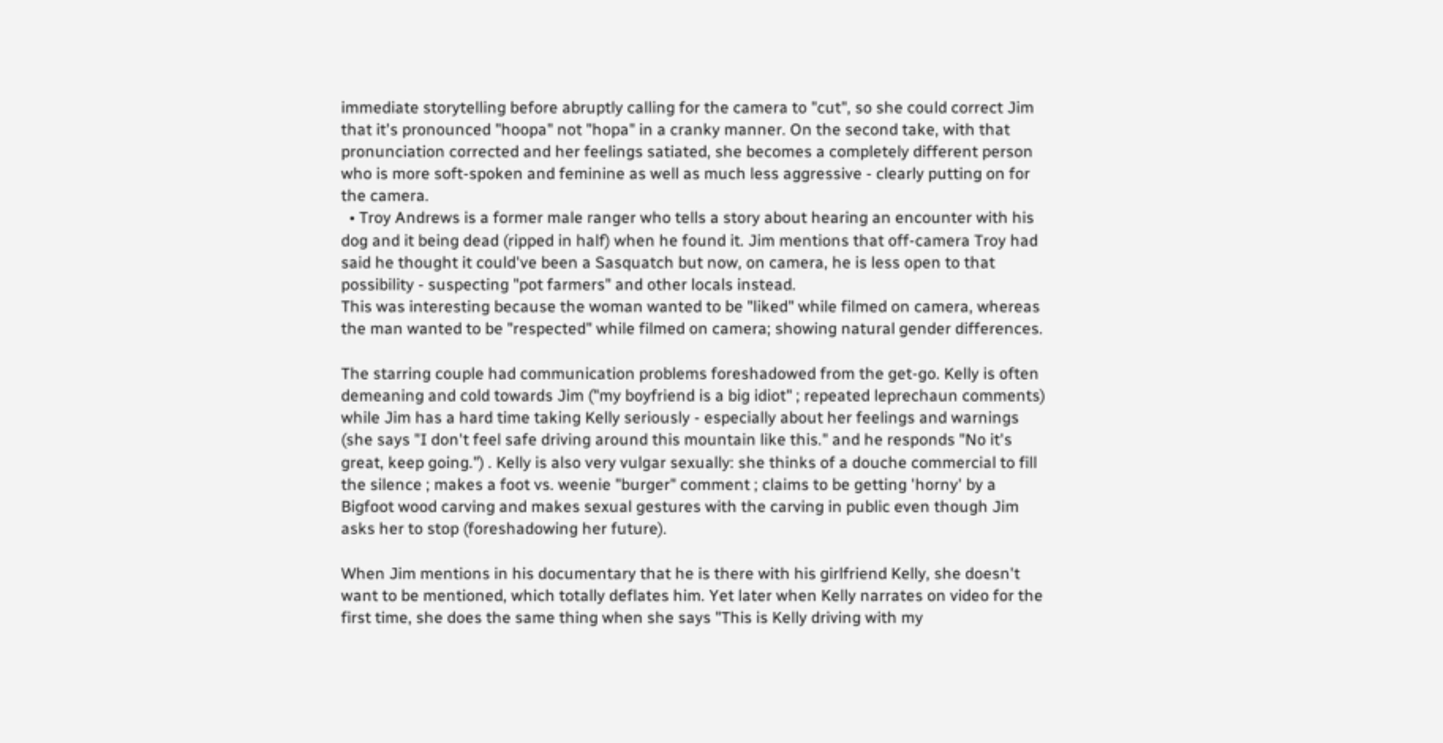immediate storytelling before abruptly calling for the camera to "cut", so she could correct Jim that it's pronounced "hoopa" not "hopa" in a cranky manner. On the second take, with that pronunciation corrected and her feelings satiated, she becomes a completely different person who is more soft-spoken and feminine as well as much less aggressive - clearly putting on for the camera.
  • Troy Andrews is a former male ranger who tells a story about hearing an encounter with his dog and it being dead (ripped in half) when he found it. Jim mentions that off-camera Troy had said he thought it could've been a Sasquatch but now, on camera, he is less open to that possibility - suspecting "pot farmers" and other locals instead.
This was interesting because the woman wanted to be "liked" while filmed on camera, whereas the man wanted to be "respected" while filmed on camera; showing natural gender differences.

The starring couple had communication problems foreshadowed from the get-go. Kelly is often demeaning and cold towards Jim ("my boyfriend is a big idiot" ; repeated leprechaun comments) while Jim has a hard time taking Kelly seriously - especially about her feelings and warnings (she says "I don't feel safe driving around this mountain like this." and he responds "No it's great, keep going.") . Kelly is also very vulgar sexually: she thinks of a douche commercial to fill the silence ; makes a foot vs. weenie "burger" comment ; claims to be getting 'horny' by a Bigfoot wood carving and makes sexual gestures with the carving in public even though Jim asks her to stop (foreshadowing her future).

When Jim mentions in his documentary that he is there with his girlfriend Kelly, she doesn't want to be mentioned, which totally deflates him. Yet later when Kelly narrates on video for the first time, she does the same thing when she says "This is Kelly driving with my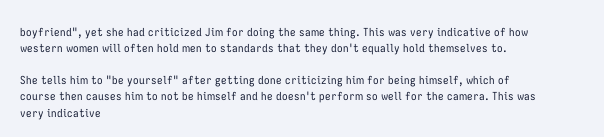boyfriend", yet she had criticized Jim for doing the same thing. This was very indicative of how western women will often hold men to standards that they don't equally hold themselves to.

She tells him to "be yourself" after getting done criticizing him for being himself, which of course then causes him to not be himself and he doesn't perform so well for the camera. This was very indicative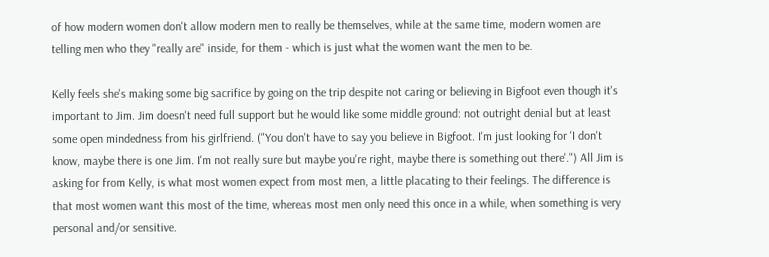of how modern women don't allow modern men to really be themselves, while at the same time, modern women are telling men who they "really are" inside, for them - which is just what the women want the men to be.

Kelly feels she's making some big sacrifice by going on the trip despite not caring or believing in Bigfoot even though it's important to Jim. Jim doesn't need full support but he would like some middle ground: not outright denial but at least some open mindedness from his girlfriend. ("You don't have to say you believe in Bigfoot. I'm just looking for 'I don't know, maybe there is one Jim. I'm not really sure but maybe you're right, maybe there is something out there'.") All Jim is asking for from Kelly, is what most women expect from most men, a little placating to their feelings. The difference is that most women want this most of the time, whereas most men only need this once in a while, when something is very personal and/or sensitive.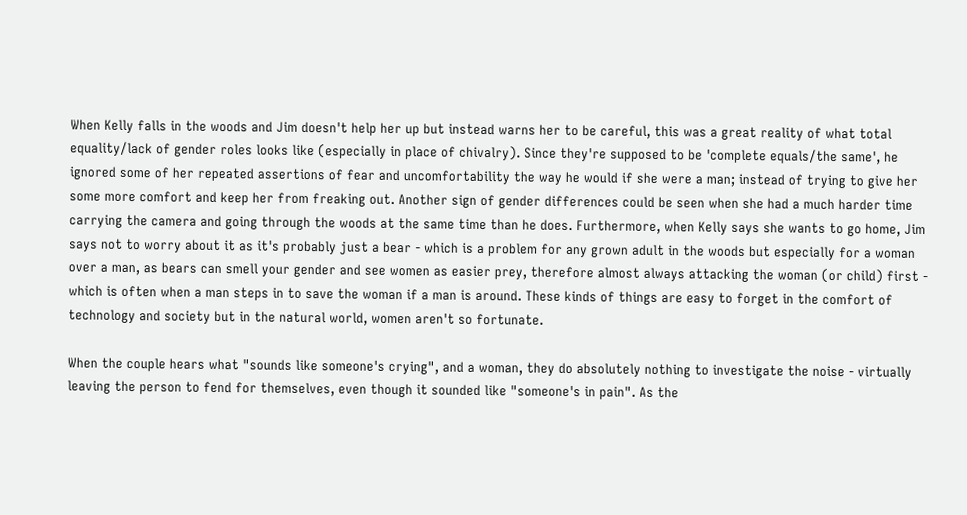When Kelly falls in the woods and Jim doesn't help her up but instead warns her to be careful, this was a great reality of what total equality/lack of gender roles looks like (especially in place of chivalry). Since they're supposed to be 'complete equals/the same', he ignored some of her repeated assertions of fear and uncomfortability the way he would if she were a man; instead of trying to give her some more comfort and keep her from freaking out. Another sign of gender differences could be seen when she had a much harder time carrying the camera and going through the woods at the same time than he does. Furthermore, when Kelly says she wants to go home, Jim says not to worry about it as it's probably just a bear - which is a problem for any grown adult in the woods but especially for a woman over a man, as bears can smell your gender and see women as easier prey, therefore almost always attacking the woman (or child) first - which is often when a man steps in to save the woman if a man is around. These kinds of things are easy to forget in the comfort of technology and society but in the natural world, women aren't so fortunate.

When the couple hears what "sounds like someone's crying", and a woman, they do absolutely nothing to investigate the noise - virtually leaving the person to fend for themselves, even though it sounded like "someone's in pain". As the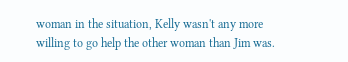woman in the situation, Kelly wasn't any more willing to go help the other woman than Jim was.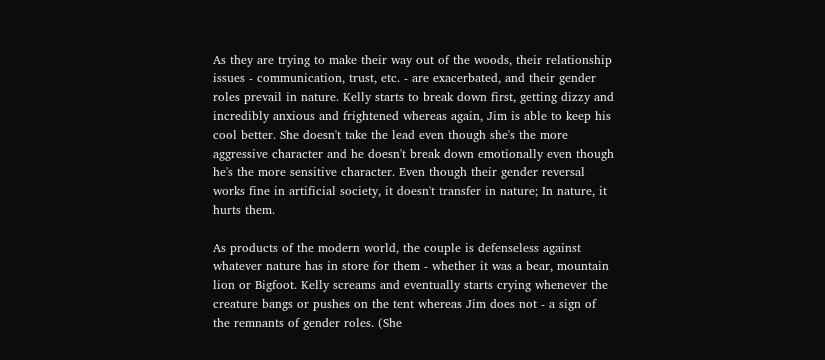As they are trying to make their way out of the woods, their relationship issues - communication, trust, etc. - are exacerbated, and their gender roles prevail in nature. Kelly starts to break down first, getting dizzy and incredibly anxious and frightened whereas again, Jim is able to keep his cool better. She doesn't take the lead even though she's the more aggressive character and he doesn't break down emotionally even though he's the more sensitive character. Even though their gender reversal works fine in artificial society, it doesn't transfer in nature; In nature, it hurts them.

As products of the modern world, the couple is defenseless against whatever nature has in store for them - whether it was a bear, mountain lion or Bigfoot. Kelly screams and eventually starts crying whenever the creature bangs or pushes on the tent whereas Jim does not - a sign of the remnants of gender roles. (She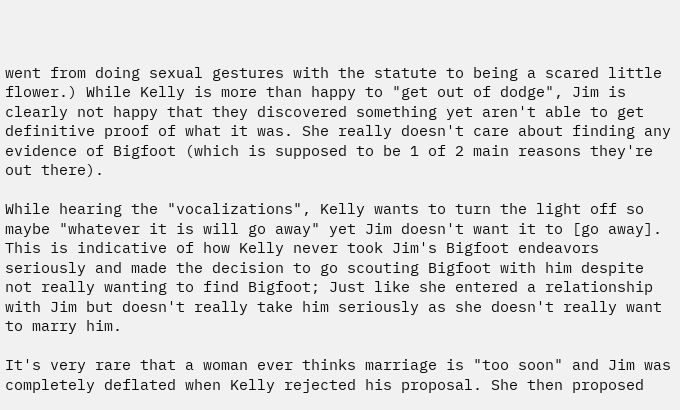went from doing sexual gestures with the statute to being a scared little flower.) While Kelly is more than happy to "get out of dodge", Jim is clearly not happy that they discovered something yet aren't able to get definitive proof of what it was. She really doesn't care about finding any evidence of Bigfoot (which is supposed to be 1 of 2 main reasons they're out there).

While hearing the "vocalizations", Kelly wants to turn the light off so maybe "whatever it is will go away" yet Jim doesn't want it to [go away]. This is indicative of how Kelly never took Jim's Bigfoot endeavors seriously and made the decision to go scouting Bigfoot with him despite not really wanting to find Bigfoot; Just like she entered a relationship with Jim but doesn't really take him seriously as she doesn't really want to marry him.

It's very rare that a woman ever thinks marriage is "too soon" and Jim was completely deflated when Kelly rejected his proposal. She then proposed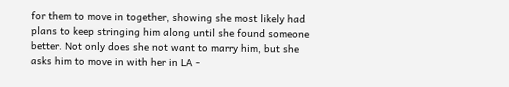for them to move in together, showing she most likely had plans to keep stringing him along until she found someone better. Not only does she not want to marry him, but she asks him to move in with her in LA -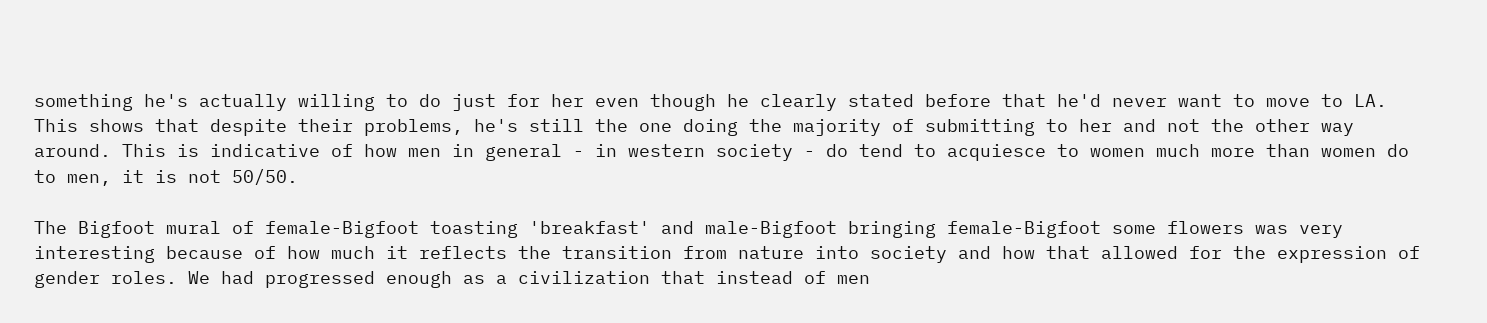something he's actually willing to do just for her even though he clearly stated before that he'd never want to move to LA. This shows that despite their problems, he's still the one doing the majority of submitting to her and not the other way around. This is indicative of how men in general - in western society - do tend to acquiesce to women much more than women do to men, it is not 50/50.

The Bigfoot mural of female-Bigfoot toasting 'breakfast' and male-Bigfoot bringing female-Bigfoot some flowers was very interesting because of how much it reflects the transition from nature into society and how that allowed for the expression of gender roles. We had progressed enough as a civilization that instead of men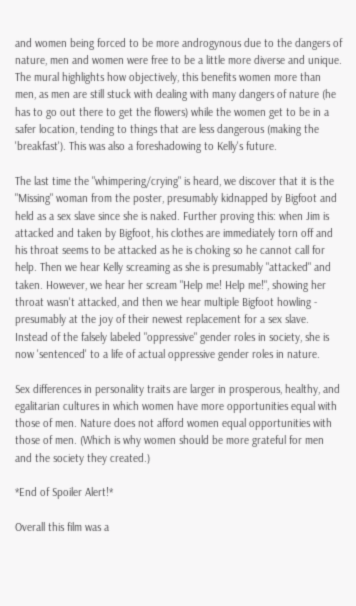and women being forced to be more androgynous due to the dangers of nature, men and women were free to be a little more diverse and unique. The mural highlights how objectively, this benefits women more than men, as men are still stuck with dealing with many dangers of nature (he has to go out there to get the flowers) while the women get to be in a safer location, tending to things that are less dangerous (making the 'breakfast'). This was also a foreshadowing to Kelly's future.

The last time the "whimpering/crying" is heard, we discover that it is the "Missing" woman from the poster, presumably kidnapped by Bigfoot and held as a sex slave since she is naked. Further proving this: when Jim is attacked and taken by Bigfoot, his clothes are immediately torn off and his throat seems to be attacked as he is choking so he cannot call for help. Then we hear Kelly screaming as she is presumably "attacked" and taken. However, we hear her scream "Help me! Help me!", showing her throat wasn't attacked, and then we hear multiple Bigfoot howling - presumably at the joy of their newest replacement for a sex slave. Instead of the falsely labeled "oppressive" gender roles in society, she is now 'sentenced' to a life of actual oppressive gender roles in nature.

Sex differences in personality traits are larger in prosperous, healthy, and egalitarian cultures in which women have more opportunities equal with those of men. Nature does not afford women equal opportunities with those of men. (Which is why women should be more grateful for men and the society they created.)

*End of Spoiler Alert!*

Overall this film was a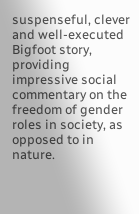suspenseful, clever and well-executed Bigfoot story, providing impressive social commentary on the freedom of gender roles in society, as opposed to in nature.